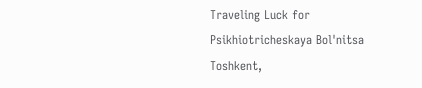Traveling Luck for Psikhiotricheskaya Bol'nitsa Toshkent,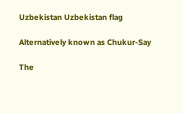Uzbekistan Uzbekistan flag

Alternatively known as Chukur-Say

The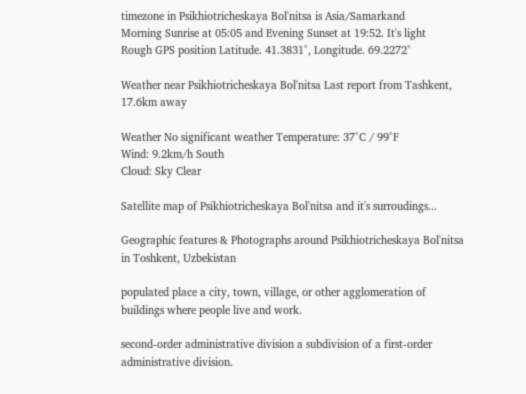timezone in Psikhiotricheskaya Bol'nitsa is Asia/Samarkand
Morning Sunrise at 05:05 and Evening Sunset at 19:52. It's light
Rough GPS position Latitude. 41.3831°, Longitude. 69.2272°

Weather near Psikhiotricheskaya Bol'nitsa Last report from Tashkent, 17.6km away

Weather No significant weather Temperature: 37°C / 99°F
Wind: 9.2km/h South
Cloud: Sky Clear

Satellite map of Psikhiotricheskaya Bol'nitsa and it's surroudings...

Geographic features & Photographs around Psikhiotricheskaya Bol'nitsa in Toshkent, Uzbekistan

populated place a city, town, village, or other agglomeration of buildings where people live and work.

second-order administrative division a subdivision of a first-order administrative division.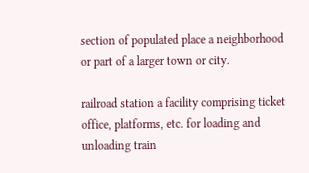section of populated place a neighborhood or part of a larger town or city.

railroad station a facility comprising ticket office, platforms, etc. for loading and unloading train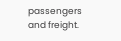passengers and freight.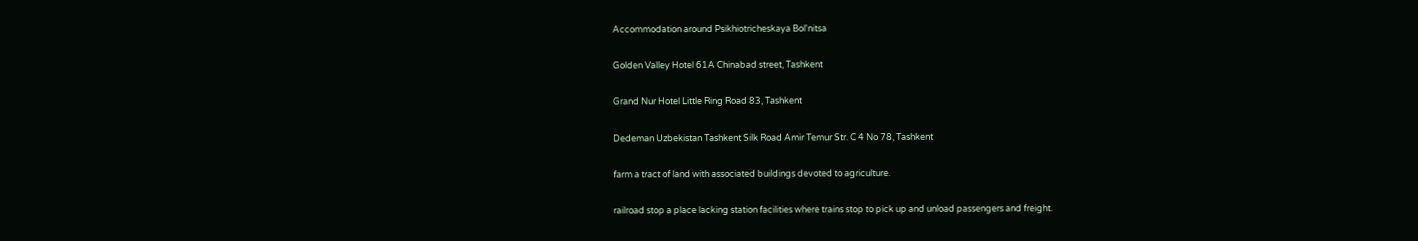Accommodation around Psikhiotricheskaya Bol'nitsa

Golden Valley Hotel 61A Chinabad street, Tashkent

Grand Nur Hotel Little Ring Road 83, Tashkent

Dedeman Uzbekistan Tashkent Silk Road Amir Temur Str. C 4 No 78, Tashkent

farm a tract of land with associated buildings devoted to agriculture.

railroad stop a place lacking station facilities where trains stop to pick up and unload passengers and freight.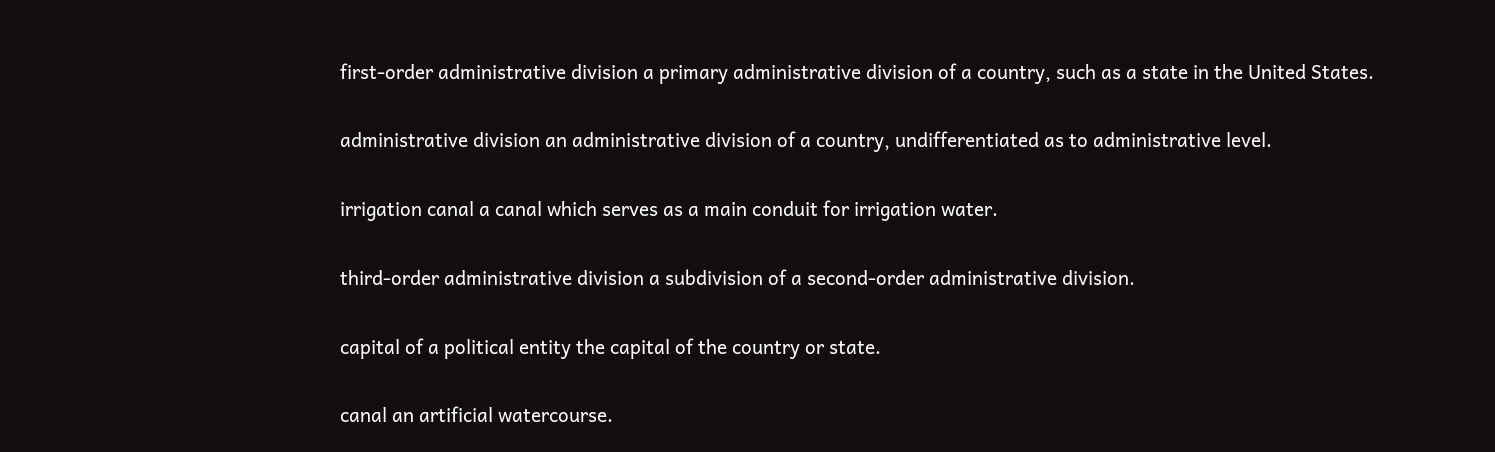first-order administrative division a primary administrative division of a country, such as a state in the United States.

administrative division an administrative division of a country, undifferentiated as to administrative level.

irrigation canal a canal which serves as a main conduit for irrigation water.

third-order administrative division a subdivision of a second-order administrative division.

capital of a political entity the capital of the country or state.

canal an artificial watercourse.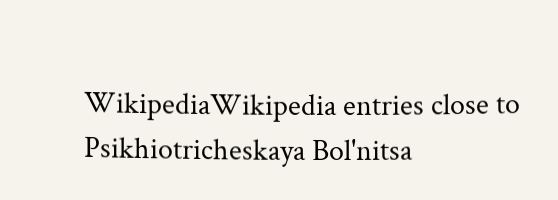WikipediaWikipedia entries close to Psikhiotricheskaya Bol'nitsa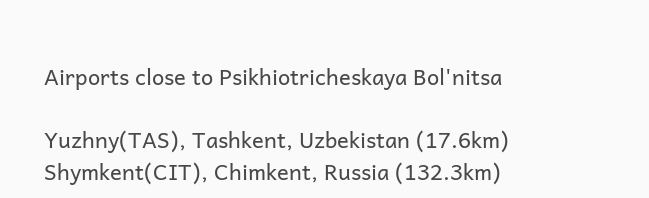Airports close to Psikhiotricheskaya Bol'nitsa

Yuzhny(TAS), Tashkent, Uzbekistan (17.6km)
Shymkent(CIT), Chimkent, Russia (132.3km)